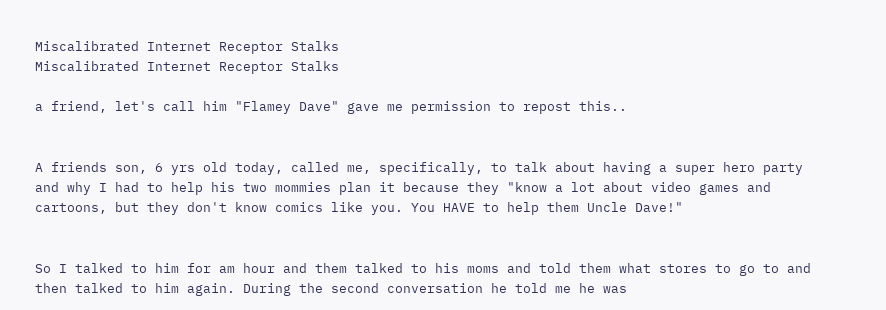Miscalibrated Internet Receptor Stalks
Miscalibrated Internet Receptor Stalks

a friend, let's call him "Flamey Dave" gave me permission to repost this..


A friends son, 6 yrs old today, called me, specifically, to talk about having a super hero party and why I had to help his two mommies plan it because they "know a lot about video games and cartoons, but they don't know comics like you. You HAVE to help them Uncle Dave!"


So I talked to him for am hour and them talked to his moms and told them what stores to go to and then talked to him again. During the second conversation he told me he was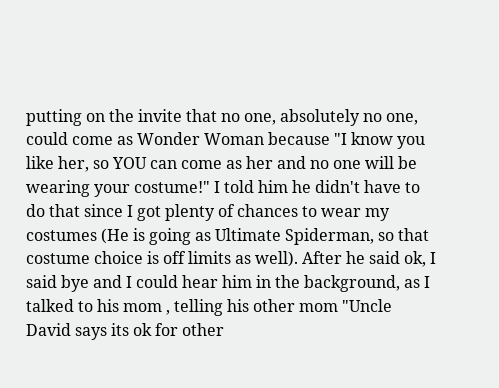putting on the invite that no one, absolutely no one, could come as Wonder Woman because "I know you like her, so YOU can come as her and no one will be wearing your costume!" I told him he didn't have to do that since I got plenty of chances to wear my costumes (He is going as Ultimate Spiderman, so that costume choice is off limits as well). After he said ok, I said bye and I could hear him in the background, as I talked to his mom , telling his other mom "Uncle David says its ok for other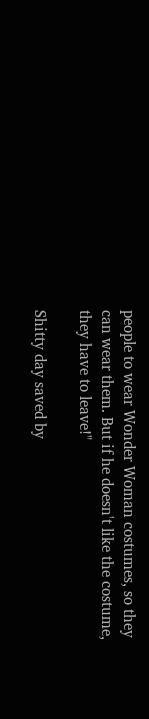people to wear Wonder Woman costumes, so they can wear them. But if he doesn't like the costume, they have to leave!"

Shitty day saved by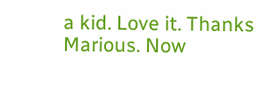a kid. Love it. Thanks Marious. Now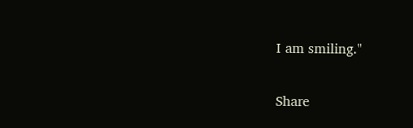I am smiling."

Share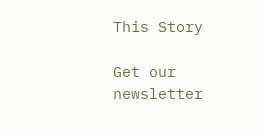This Story

Get our newsletter